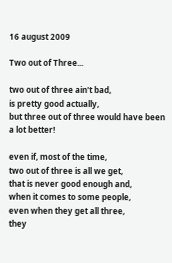16 august 2009

Two out of Three...

two out of three ain't bad,
is pretty good actually,
but three out of three would have been a lot better!

even if, most of the time,
two out of three is all we get,
that is never good enough and,
when it comes to some people,
even when they get all three,
they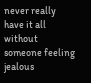never really have it all
without someone feeling jealous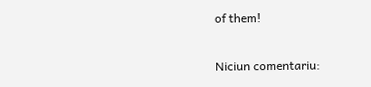of them!

Niciun comentariu: